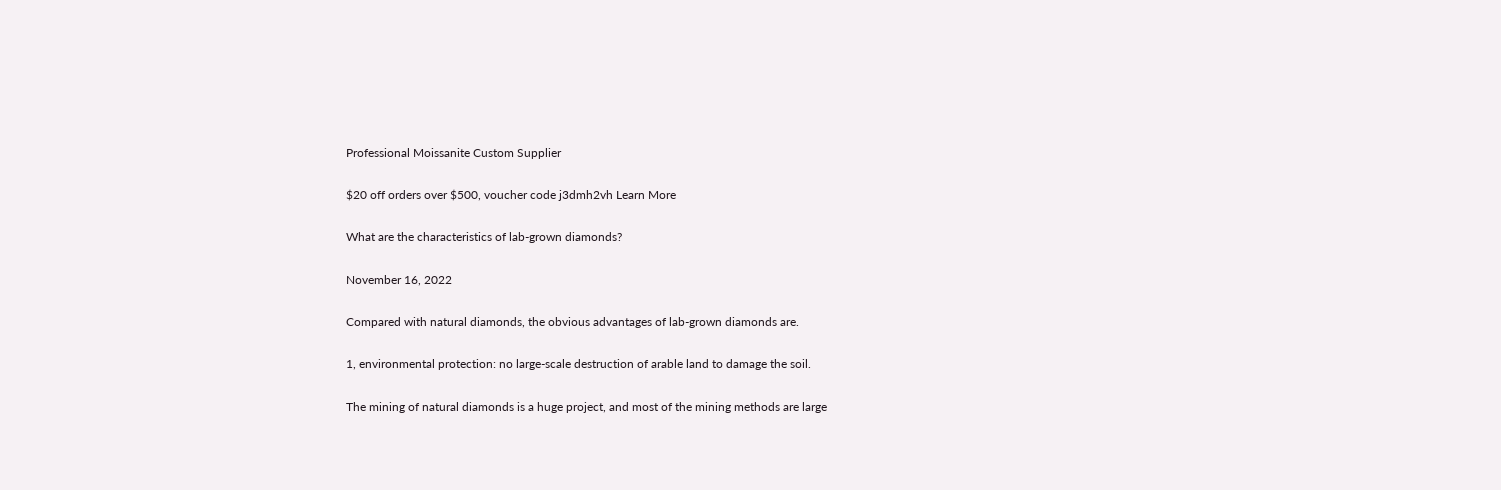Professional Moissanite Custom Supplier

$20 off orders over $500, voucher code j3dmh2vh Learn More

What are the characteristics of lab-grown diamonds?

November 16, 2022

Compared with natural diamonds, the obvious advantages of lab-grown diamonds are.

1, environmental protection: no large-scale destruction of arable land to damage the soil.

The mining of natural diamonds is a huge project, and most of the mining methods are large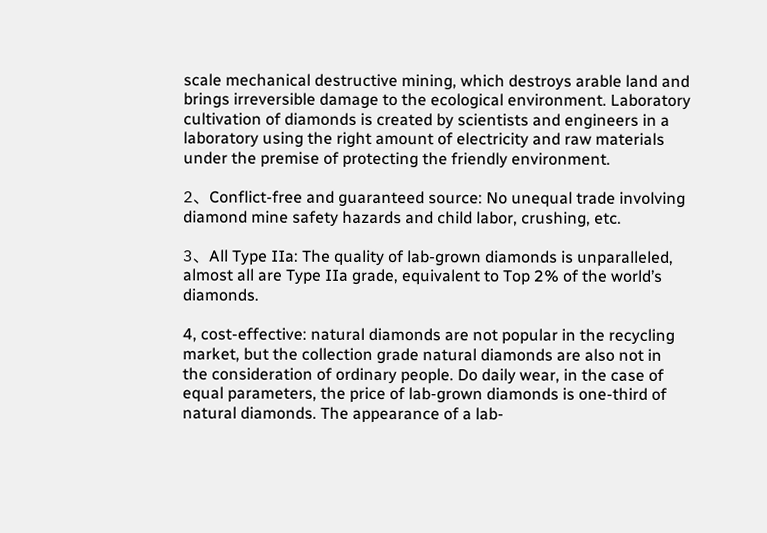scale mechanical destructive mining, which destroys arable land and brings irreversible damage to the ecological environment. Laboratory cultivation of diamonds is created by scientists and engineers in a laboratory using the right amount of electricity and raw materials under the premise of protecting the friendly environment.

2、Conflict-free and guaranteed source: No unequal trade involving diamond mine safety hazards and child labor, crushing, etc.

3、All Type IIa: The quality of lab-grown diamonds is unparalleled, almost all are Type IIa grade, equivalent to Top 2% of the world’s diamonds.

4, cost-effective: natural diamonds are not popular in the recycling market, but the collection grade natural diamonds are also not in the consideration of ordinary people. Do daily wear, in the case of equal parameters, the price of lab-grown diamonds is one-third of natural diamonds. The appearance of a lab-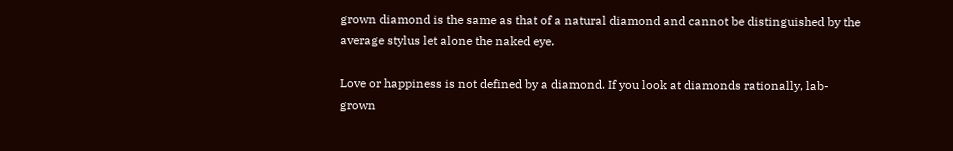grown diamond is the same as that of a natural diamond and cannot be distinguished by the average stylus let alone the naked eye.

Love or happiness is not defined by a diamond. If you look at diamonds rationally, lab-grown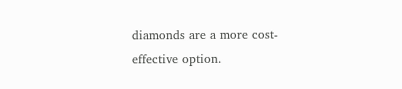diamonds are a more cost-effective option.